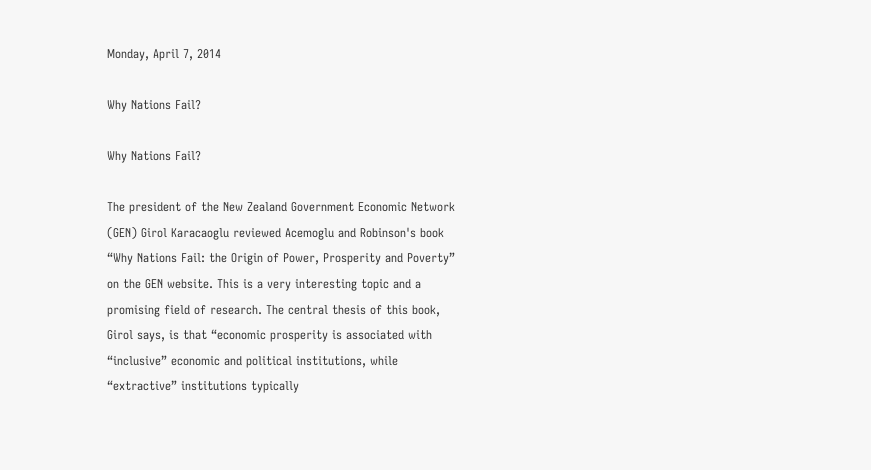Monday, April 7, 2014

Why Nations Fail?

Why Nations Fail?

The president of the New Zealand Government Economic Network (GEN) Girol Karacaoglu reviewed Acemoglu and Robinson's book “Why Nations Fail: the Origin of Power, Prosperity and Poverty” on the GEN website. This is a very interesting topic and a promising field of research. The central thesis of this book, Girol says, is that “economic prosperity is associated with “inclusive” economic and political institutions, while “extractive” institutions typically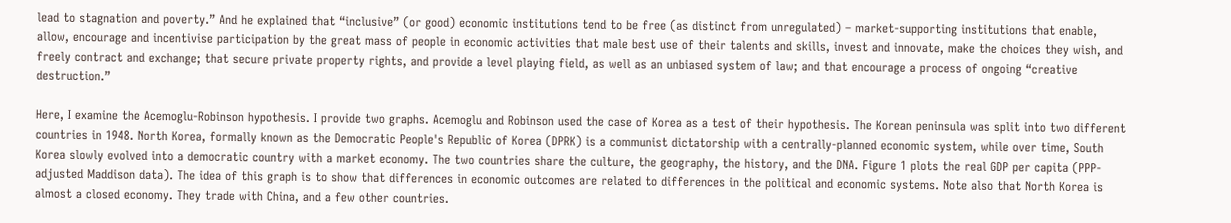lead to stagnation and poverty.” And he explained that “inclusive” (or good) economic institutions tend to be free (as distinct from unregulated) – market-supporting institutions that enable, allow, encourage and incentivise participation by the great mass of people in economic activities that male best use of their talents and skills, invest and innovate, make the choices they wish, and freely contract and exchange; that secure private property rights, and provide a level playing field, as well as an unbiased system of law; and that encourage a process of ongoing “creative destruction.”

Here, I examine the Acemoglu-Robinson hypothesis. I provide two graphs. Acemoglu and Robinson used the case of Korea as a test of their hypothesis. The Korean peninsula was split into two different countries in 1948. North Korea, formally known as the Democratic People's Republic of Korea (DPRK) is a communist dictatorship with a centrally-planned economic system, while over time, South Korea slowly evolved into a democratic country with a market economy. The two countries share the culture, the geography, the history, and the DNA. Figure 1 plots the real GDP per capita (PPP-adjusted Maddison data). The idea of this graph is to show that differences in economic outcomes are related to differences in the political and economic systems. Note also that North Korea is almost a closed economy. They trade with China, and a few other countries.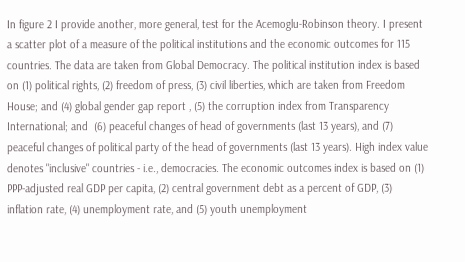In figure 2 I provide another, more general, test for the Acemoglu-Robinson theory. I present a scatter plot of a measure of the political institutions and the economic outcomes for 115 countries. The data are taken from Global Democracy. The political institution index is based on (1) political rights, (2) freedom of press, (3) civil liberties, which are taken from Freedom House; and (4) global gender gap report , (5) the corruption index from Transparency International; and  (6) peaceful changes of head of governments (last 13 years), and (7) peaceful changes of political party of the head of governments (last 13 years). High index value denotes "inclusive" countries - i.e., democracies. The economic outcomes index is based on (1) PPP-adjusted real GDP per capita, (2) central government debt as a percent of GDP, (3) inflation rate, (4) unemployment rate, and (5) youth unemployment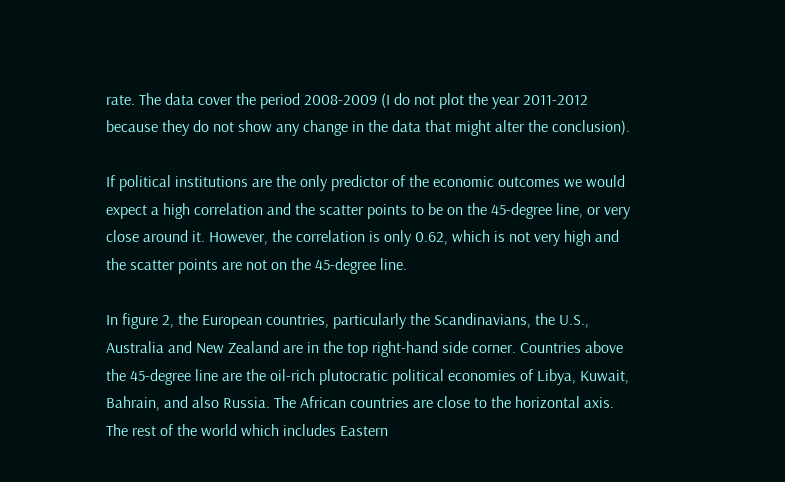rate. The data cover the period 2008-2009 (I do not plot the year 2011-2012 because they do not show any change in the data that might alter the conclusion).

If political institutions are the only predictor of the economic outcomes we would expect a high correlation and the scatter points to be on the 45-degree line, or very close around it. However, the correlation is only 0.62, which is not very high and the scatter points are not on the 45-degree line.

In figure 2, the European countries, particularly the Scandinavians, the U.S., Australia and New Zealand are in the top right-hand side corner. Countries above the 45-degree line are the oil-rich plutocratic political economies of Libya, Kuwait, Bahrain, and also Russia. The African countries are close to the horizontal axis. The rest of the world which includes Eastern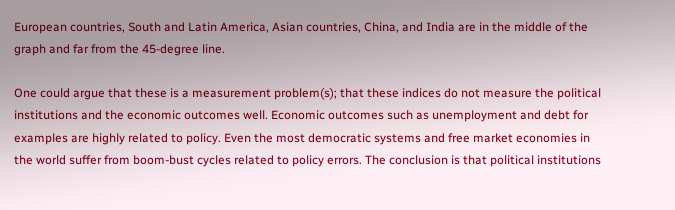European countries, South and Latin America, Asian countries, China, and India are in the middle of the graph and far from the 45-degree line.

One could argue that these is a measurement problem(s); that these indices do not measure the political institutions and the economic outcomes well. Economic outcomes such as unemployment and debt for examples are highly related to policy. Even the most democratic systems and free market economies in the world suffer from boom-bust cycles related to policy errors. The conclusion is that political institutions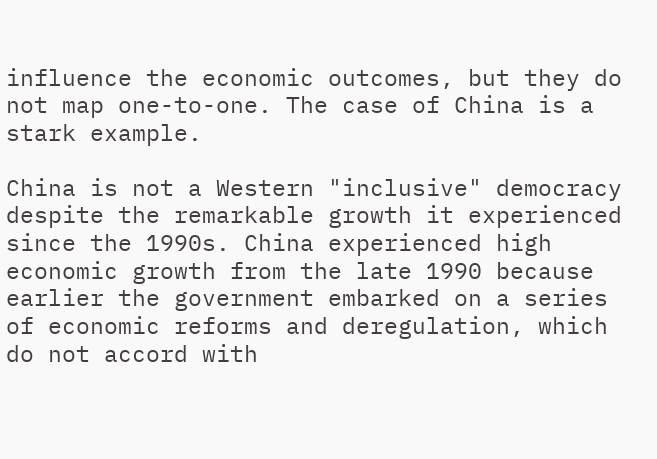influence the economic outcomes, but they do not map one-to-one. The case of China is a stark example.

China is not a Western "inclusive" democracy despite the remarkable growth it experienced since the 1990s. China experienced high economic growth from the late 1990 because earlier the government embarked on a series of economic reforms and deregulation, which do not accord with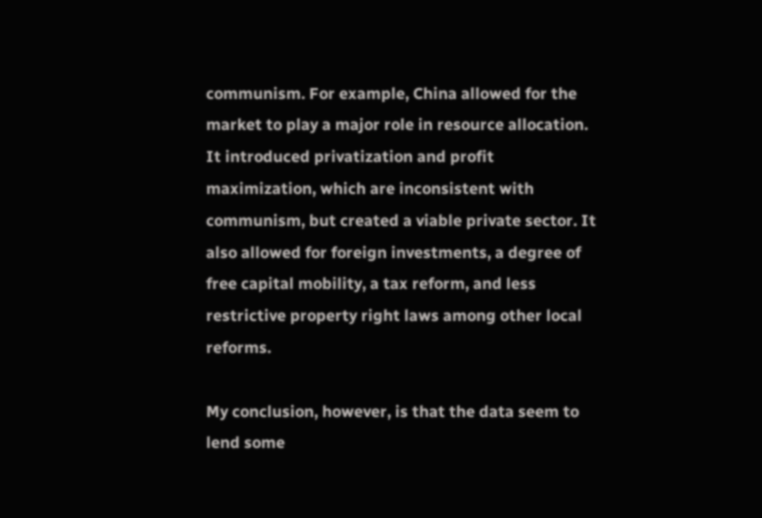communism. For example, China allowed for the market to play a major role in resource allocation. It introduced privatization and profit maximization, which are inconsistent with communism, but created a viable private sector. It also allowed for foreign investments, a degree of free capital mobility, a tax reform, and less restrictive property right laws among other local reforms.

My conclusion, however, is that the data seem to lend some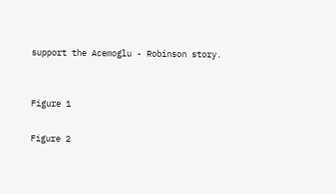support the Acemoglu - Robinson story.


Figure 1

Figure 2